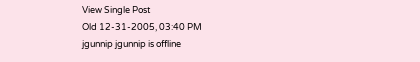View Single Post
Old 12-31-2005, 03:40 PM
jgunnip jgunnip is offline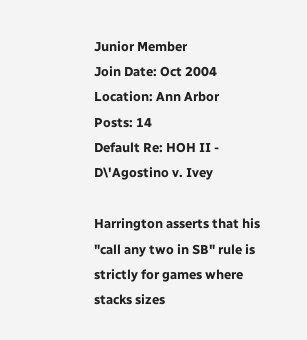Junior Member
Join Date: Oct 2004
Location: Ann Arbor
Posts: 14
Default Re: HOH II - D\'Agostino v. Ivey

Harrington asserts that his "call any two in SB" rule is strictly for games where stacks sizes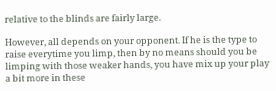relative to the blinds are fairly large.

However, all depends on your opponent. If he is the type to raise everytime you limp, then by no means should you be limping with those weaker hands, you have mix up your play a bit more in these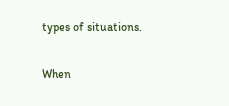types of situations.

When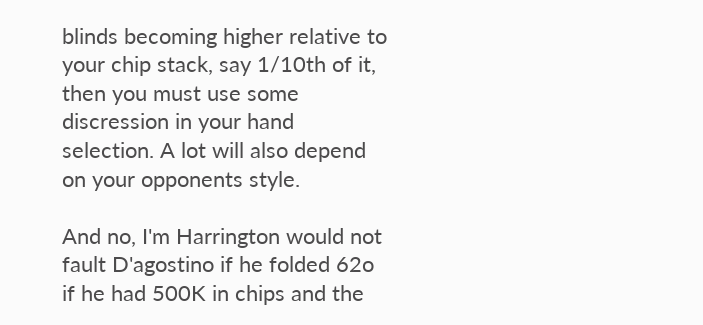blinds becoming higher relative to your chip stack, say 1/10th of it, then you must use some discression in your hand selection. A lot will also depend on your opponents style.

And no, I'm Harrington would not fault D'agostino if he folded 62o if he had 500K in chips and the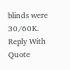blinds were 30/60K.
Reply With Quote